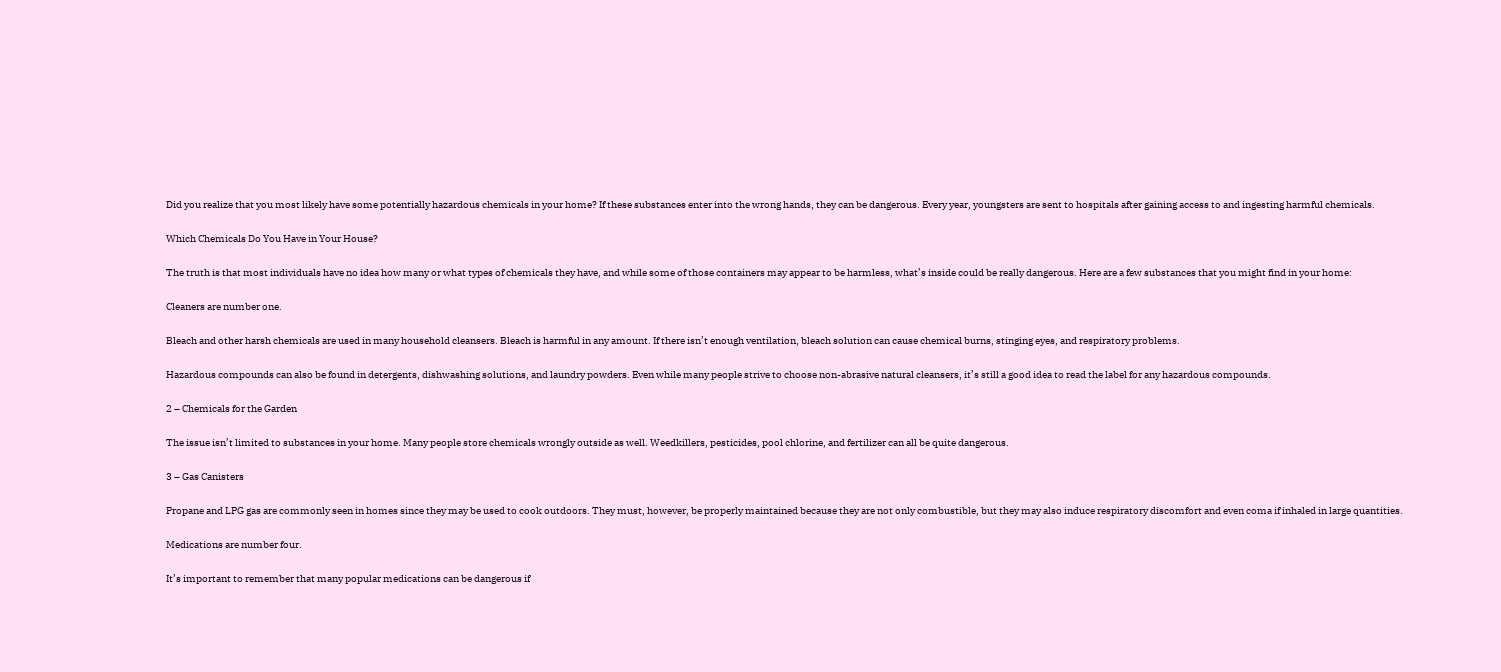Did you realize that you most likely have some potentially hazardous chemicals in your home? If these substances enter into the wrong hands, they can be dangerous. Every year, youngsters are sent to hospitals after gaining access to and ingesting harmful chemicals.

Which Chemicals Do You Have in Your House?

The truth is that most individuals have no idea how many or what types of chemicals they have, and while some of those containers may appear to be harmless, what’s inside could be really dangerous. Here are a few substances that you might find in your home:

Cleaners are number one.

Bleach and other harsh chemicals are used in many household cleansers. Bleach is harmful in any amount. If there isn’t enough ventilation, bleach solution can cause chemical burns, stinging eyes, and respiratory problems.

Hazardous compounds can also be found in detergents, dishwashing solutions, and laundry powders. Even while many people strive to choose non-abrasive natural cleansers, it’s still a good idea to read the label for any hazardous compounds.

2 – Chemicals for the Garden

The issue isn’t limited to substances in your home. Many people store chemicals wrongly outside as well. Weedkillers, pesticides, pool chlorine, and fertilizer can all be quite dangerous.

3 – Gas Canisters

Propane and LPG gas are commonly seen in homes since they may be used to cook outdoors. They must, however, be properly maintained because they are not only combustible, but they may also induce respiratory discomfort and even coma if inhaled in large quantities.

Medications are number four.

It’s important to remember that many popular medications can be dangerous if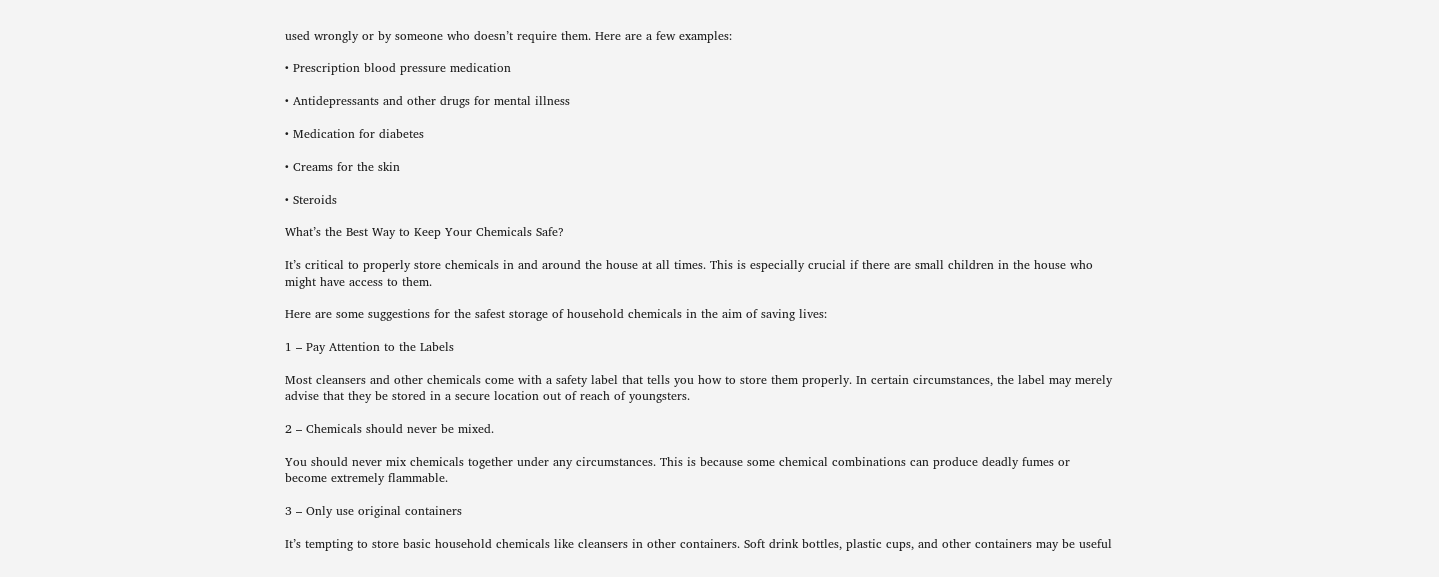used wrongly or by someone who doesn’t require them. Here are a few examples:

• Prescription blood pressure medication

• Antidepressants and other drugs for mental illness

• Medication for diabetes

• Creams for the skin

• Steroids

What’s the Best Way to Keep Your Chemicals Safe?

It’s critical to properly store chemicals in and around the house at all times. This is especially crucial if there are small children in the house who might have access to them.

Here are some suggestions for the safest storage of household chemicals in the aim of saving lives:

1 – Pay Attention to the Labels

Most cleansers and other chemicals come with a safety label that tells you how to store them properly. In certain circumstances, the label may merely advise that they be stored in a secure location out of reach of youngsters.

2 – Chemicals should never be mixed.

You should never mix chemicals together under any circumstances. This is because some chemical combinations can produce deadly fumes or become extremely flammable.

3 – Only use original containers

It’s tempting to store basic household chemicals like cleansers in other containers. Soft drink bottles, plastic cups, and other containers may be useful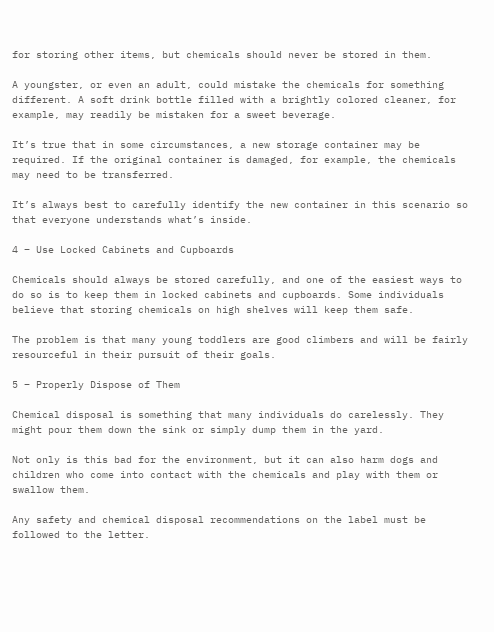for storing other items, but chemicals should never be stored in them.

A youngster, or even an adult, could mistake the chemicals for something different. A soft drink bottle filled with a brightly colored cleaner, for example, may readily be mistaken for a sweet beverage.

It’s true that in some circumstances, a new storage container may be required. If the original container is damaged, for example, the chemicals may need to be transferred.

It’s always best to carefully identify the new container in this scenario so that everyone understands what’s inside.

4 – Use Locked Cabinets and Cupboards

Chemicals should always be stored carefully, and one of the easiest ways to do so is to keep them in locked cabinets and cupboards. Some individuals believe that storing chemicals on high shelves will keep them safe.

The problem is that many young toddlers are good climbers and will be fairly resourceful in their pursuit of their goals.

5 – Properly Dispose of Them

Chemical disposal is something that many individuals do carelessly. They might pour them down the sink or simply dump them in the yard.

Not only is this bad for the environment, but it can also harm dogs and children who come into contact with the chemicals and play with them or swallow them.

Any safety and chemical disposal recommendations on the label must be followed to the letter.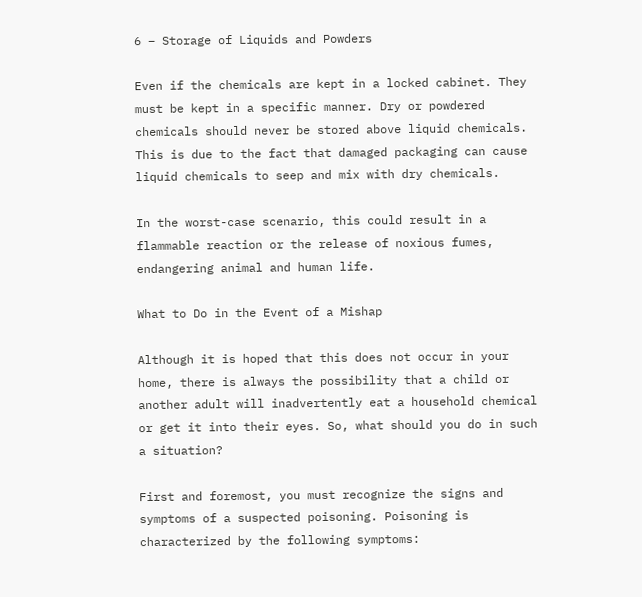6 – Storage of Liquids and Powders

Even if the chemicals are kept in a locked cabinet. They must be kept in a specific manner. Dry or powdered chemicals should never be stored above liquid chemicals. This is due to the fact that damaged packaging can cause liquid chemicals to seep and mix with dry chemicals.

In the worst-case scenario, this could result in a flammable reaction or the release of noxious fumes, endangering animal and human life.

What to Do in the Event of a Mishap

Although it is hoped that this does not occur in your home, there is always the possibility that a child or another adult will inadvertently eat a household chemical or get it into their eyes. So, what should you do in such a situation?

First and foremost, you must recognize the signs and symptoms of a suspected poisoning. Poisoning is characterized by the following symptoms: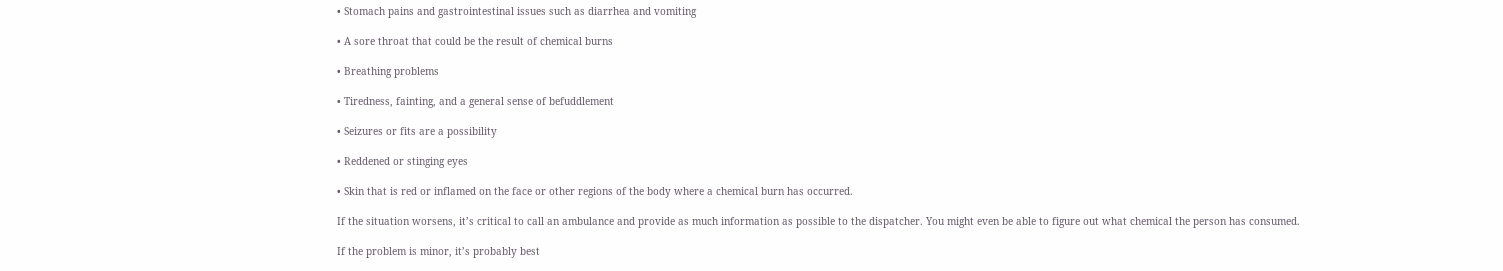• Stomach pains and gastrointestinal issues such as diarrhea and vomiting

• A sore throat that could be the result of chemical burns

• Breathing problems

• Tiredness, fainting, and a general sense of befuddlement

• Seizures or fits are a possibility

• Reddened or stinging eyes

• Skin that is red or inflamed on the face or other regions of the body where a chemical burn has occurred.

If the situation worsens, it’s critical to call an ambulance and provide as much information as possible to the dispatcher. You might even be able to figure out what chemical the person has consumed.

If the problem is minor, it’s probably best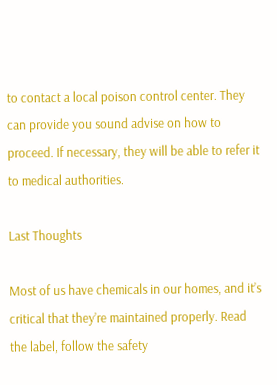to contact a local poison control center. They can provide you sound advise on how to proceed. If necessary, they will be able to refer it to medical authorities.

Last Thoughts

Most of us have chemicals in our homes, and it’s critical that they’re maintained properly. Read the label, follow the safety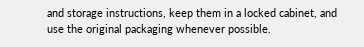and storage instructions, keep them in a locked cabinet, and use the original packaging whenever possible.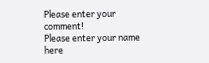Please enter your comment!
Please enter your name here